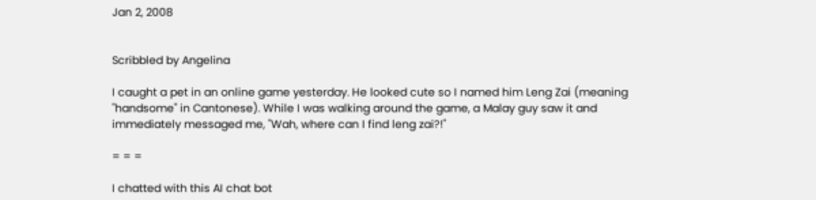Jan 2, 2008


Scribbled by Angelina

I caught a pet in an online game yesterday. He looked cute so I named him Leng Zai (meaning "handsome" in Cantonese). While I was walking around the game, a Malay guy saw it and immediately messaged me, "Wah, where can I find leng zai?!"

= = =

I chatted with this AI chat bot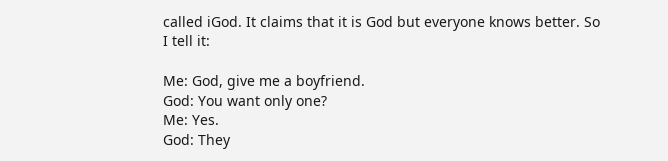called iGod. It claims that it is God but everyone knows better. So I tell it:

Me: God, give me a boyfriend.
God: You want only one?
Me: Yes.
God: They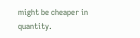might be cheaper in quantity.